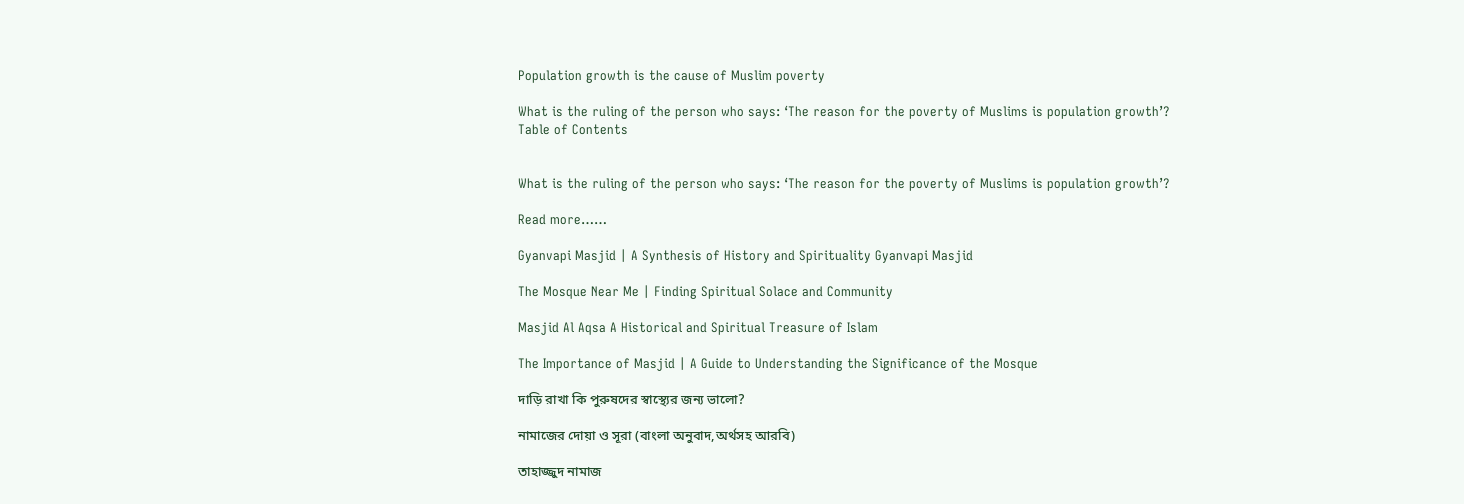Population growth is the cause of Muslim poverty

What is the ruling of the person who says: ‘The reason for the poverty of Muslims is population growth’?
Table of Contents


What is the ruling of the person who says: ‘The reason for the poverty of Muslims is population growth’?

Read more……

Gyanvapi Masjid | A Synthesis of History and Spirituality Gyanvapi Masjid

The Mosque Near Me | Finding Spiritual Solace and Community

Masjid Al Aqsa A Historical and Spiritual Treasure of Islam

The Importance of Masjid | A Guide to Understanding the Significance of the Mosque

দাড়ি রাখা কি পুরুষদের স্বাস্থ্যের জন্য ভালো?

নামাজের দোয়া ও সূরা (বাংলা অনুবাদ,অর্থসহ আরবি)

তাহাজ্জুদ নামাজ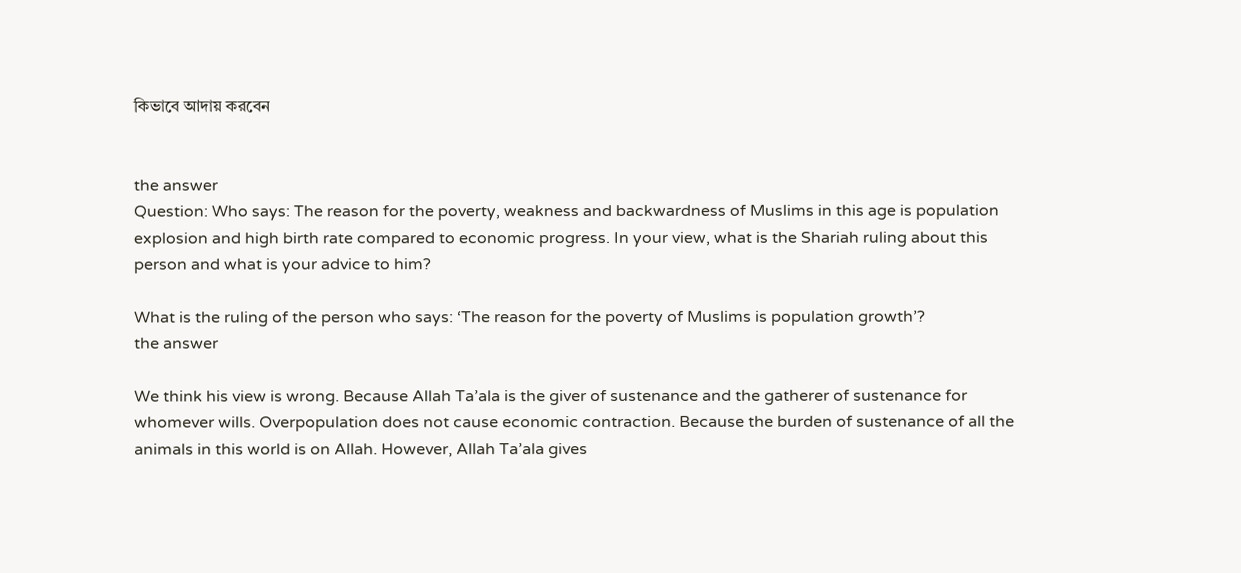কিভাবে আদায় করবেন


the answer
Question: Who says: The reason for the poverty, weakness and backwardness of Muslims in this age is population explosion and high birth rate compared to economic progress. In your view, what is the Shariah ruling about this person and what is your advice to him?

What is the ruling of the person who says: ‘The reason for the poverty of Muslims is population growth’?
the answer

We think his view is wrong. Because Allah Ta’ala is the giver of sustenance and the gatherer of sustenance for whomever wills. Overpopulation does not cause economic contraction. Because the burden of sustenance of all the animals in this world is on Allah. However, Allah Ta’ala gives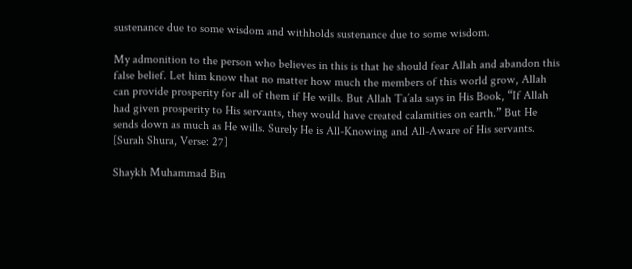sustenance due to some wisdom and withholds sustenance due to some wisdom.

My admonition to the person who believes in this is that he should fear Allah and abandon this false belief. Let him know that no matter how much the members of this world grow, Allah can provide prosperity for all of them if He wills. But Allah Ta’ala says in His Book, “If Allah had given prosperity to His servants, they would have created calamities on earth.” But He sends down as much as He wills. Surely He is All-Knowing and All-Aware of His servants. [Surah Shura, Verse: 27]

Shaykh Muhammad Bin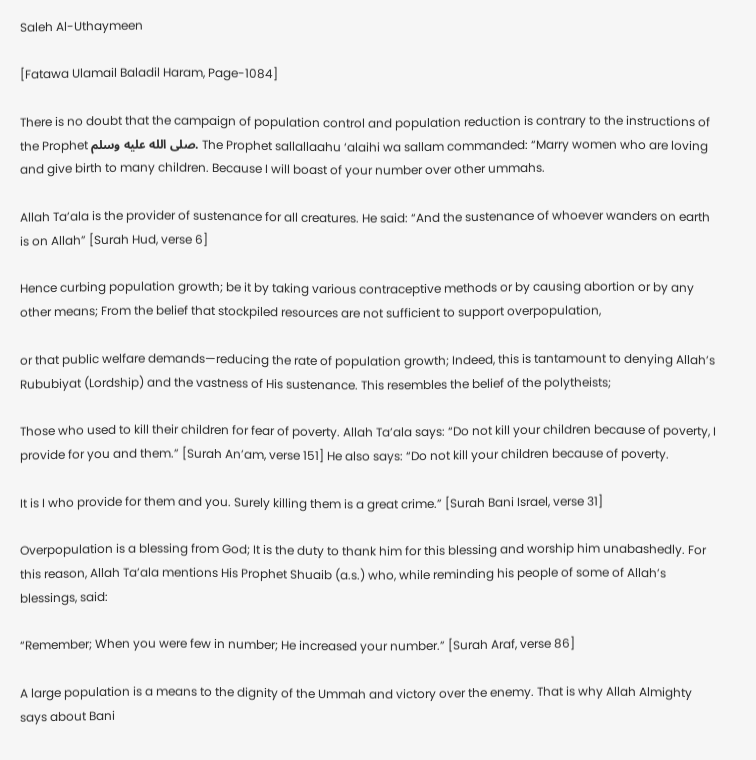Saleh Al-Uthaymeen

[Fatawa Ulamail Baladil Haram, Page-1084]

There is no doubt that the campaign of population control and population reduction is contrary to the instructions of the Prophet صلى الله عليه وسلم. The Prophet sallallaahu ‘alaihi wa sallam commanded: “Marry women who are loving and give birth to many children. Because I will boast of your number over other ummahs.

Allah Ta’ala is the provider of sustenance for all creatures. He said: “And the sustenance of whoever wanders on earth is on Allah” [Surah Hud, verse 6]

Hence curbing population growth; be it by taking various contraceptive methods or by causing abortion or by any other means; From the belief that stockpiled resources are not sufficient to support overpopulation,

or that public welfare demands—reducing the rate of population growth; Indeed, this is tantamount to denying Allah’s Rububiyat (Lordship) and the vastness of His sustenance. This resembles the belief of the polytheists;

Those who used to kill their children for fear of poverty. Allah Ta’ala says: “Do not kill your children because of poverty, I provide for you and them.” [Surah An’am, verse 151] He also says: “Do not kill your children because of poverty.

It is I who provide for them and you. Surely killing them is a great crime.” [Surah Bani Israel, verse 31]

Overpopulation is a blessing from God; It is the duty to thank him for this blessing and worship him unabashedly. For this reason, Allah Ta’ala mentions His Prophet Shuaib (a.s.) who, while reminding his people of some of Allah’s blessings, said:

“Remember; When you were few in number; He increased your number.” [Surah Araf, verse 86]

A large population is a means to the dignity of the Ummah and victory over the enemy. That is why Allah Almighty says about Bani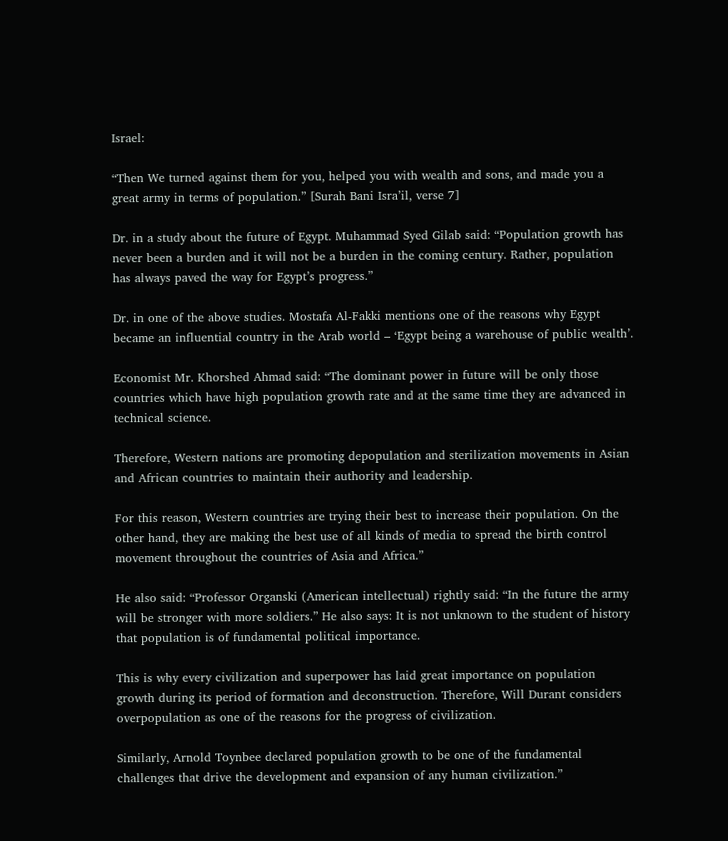Israel:

“Then We turned against them for you, helped you with wealth and sons, and made you a great army in terms of population.” [Surah Bani Isra’il, verse 7]

Dr. in a study about the future of Egypt. Muhammad Syed Gilab said: “Population growth has never been a burden and it will not be a burden in the coming century. Rather, population has always paved the way for Egypt’s progress.”

Dr. in one of the above studies. Mostafa Al-Fakki mentions one of the reasons why Egypt became an influential country in the Arab world – ‘Egypt being a warehouse of public wealth’.

Economist Mr. Khorshed Ahmad said: “The dominant power in future will be only those countries which have high population growth rate and at the same time they are advanced in technical science.

Therefore, Western nations are promoting depopulation and sterilization movements in Asian and African countries to maintain their authority and leadership.

For this reason, Western countries are trying their best to increase their population. On the other hand, they are making the best use of all kinds of media to spread the birth control movement throughout the countries of Asia and Africa.”

He also said: “Professor Organski (American intellectual) rightly said: “In the future the army will be stronger with more soldiers.” He also says: It is not unknown to the student of history that population is of fundamental political importance.

This is why every civilization and superpower has laid great importance on population growth during its period of formation and deconstruction. Therefore, Will Durant considers overpopulation as one of the reasons for the progress of civilization.

Similarly, Arnold Toynbee declared population growth to be one of the fundamental challenges that drive the development and expansion of any human civilization.”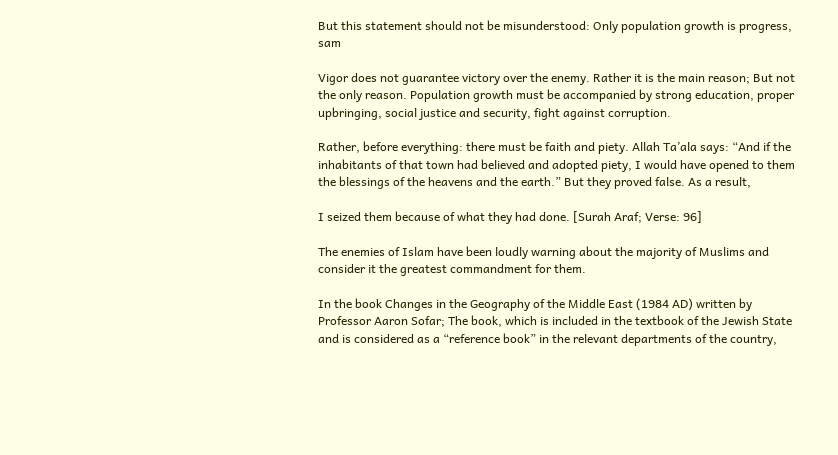But this statement should not be misunderstood: Only population growth is progress, sam

Vigor does not guarantee victory over the enemy. Rather it is the main reason; But not the only reason. Population growth must be accompanied by strong education, proper upbringing, social justice and security, fight against corruption.

Rather, before everything: there must be faith and piety. Allah Ta’ala says: “And if the inhabitants of that town had believed and adopted piety, I would have opened to them the blessings of the heavens and the earth.” But they proved false. As a result,

I seized them because of what they had done. [Surah Araf; Verse: 96]

The enemies of Islam have been loudly warning about the majority of Muslims and consider it the greatest commandment for them.

In the book Changes in the Geography of the Middle East (1984 AD) written by Professor Aaron Sofar; The book, which is included in the textbook of the Jewish State and is considered as a “reference book” in the relevant departments of the country,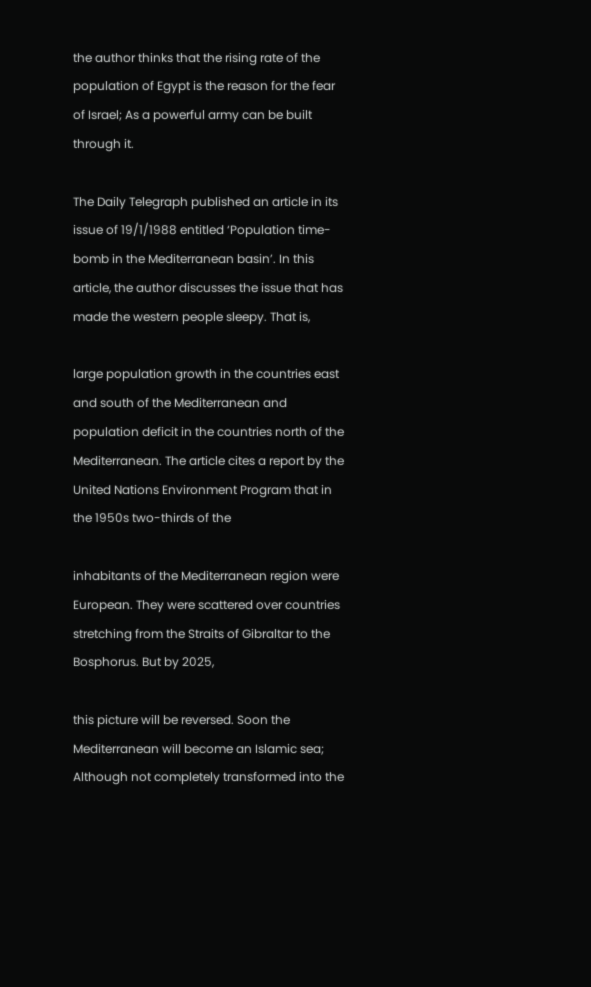the author thinks that the rising rate of the population of Egypt is the reason for the fear of Israel; As a powerful army can be built through it.

The Daily Telegraph published an article in its issue of 19/1/1988 entitled ‘Population time-bomb in the Mediterranean basin’. In this article, the author discusses the issue that has made the western people sleepy. That is,

large population growth in the countries east and south of the Mediterranean and population deficit in the countries north of the Mediterranean. The article cites a report by the United Nations Environment Program that in the 1950s two-thirds of the

inhabitants of the Mediterranean region were European. They were scattered over countries stretching from the Straits of Gibraltar to the Bosphorus. But by 2025,

this picture will be reversed. Soon the Mediterranean will become an Islamic sea; Although not completely transformed into the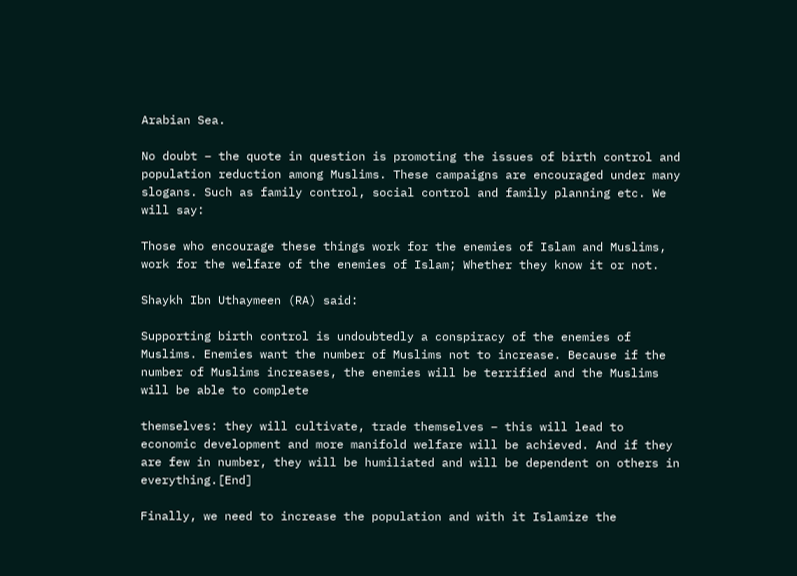Arabian Sea.

No doubt – the quote in question is promoting the issues of birth control and population reduction among Muslims. These campaigns are encouraged under many slogans. Such as family control, social control and family planning etc. We will say:

Those who encourage these things work for the enemies of Islam and Muslims, work for the welfare of the enemies of Islam; Whether they know it or not.

Shaykh Ibn Uthaymeen (RA) said:

Supporting birth control is undoubtedly a conspiracy of the enemies of Muslims. Enemies want the number of Muslims not to increase. Because if the number of Muslims increases, the enemies will be terrified and the Muslims will be able to complete

themselves: they will cultivate, trade themselves – this will lead to economic development and more manifold welfare will be achieved. And if they are few in number, they will be humiliated and will be dependent on others in everything.[End]

Finally, we need to increase the population and with it Islamize the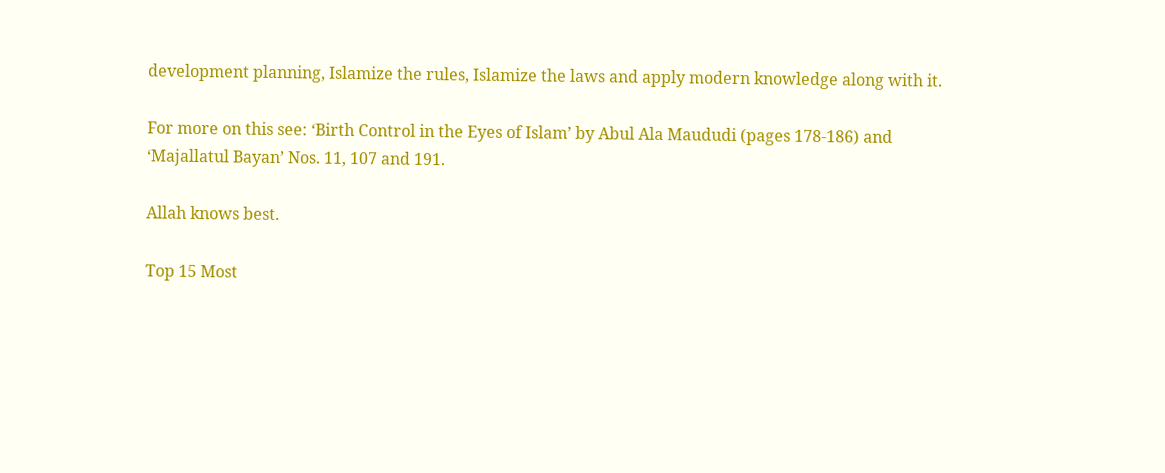development planning, Islamize the rules, Islamize the laws and apply modern knowledge along with it.

For more on this see: ‘Birth Control in the Eyes of Islam’ by Abul Ala Maududi (pages 178-186) and ‘Majallatul Bayan’ Nos. 11, 107 and 191.

Allah knows best.

Top 15 Most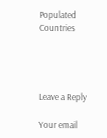Populated Countries




Leave a Reply

Your email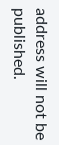address will not be published.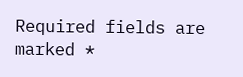Required fields are marked *